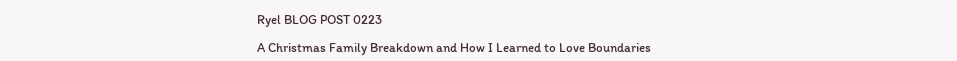Ryel BLOG POST 0223

A Christmas Family Breakdown and How I Learned to Love Boundaries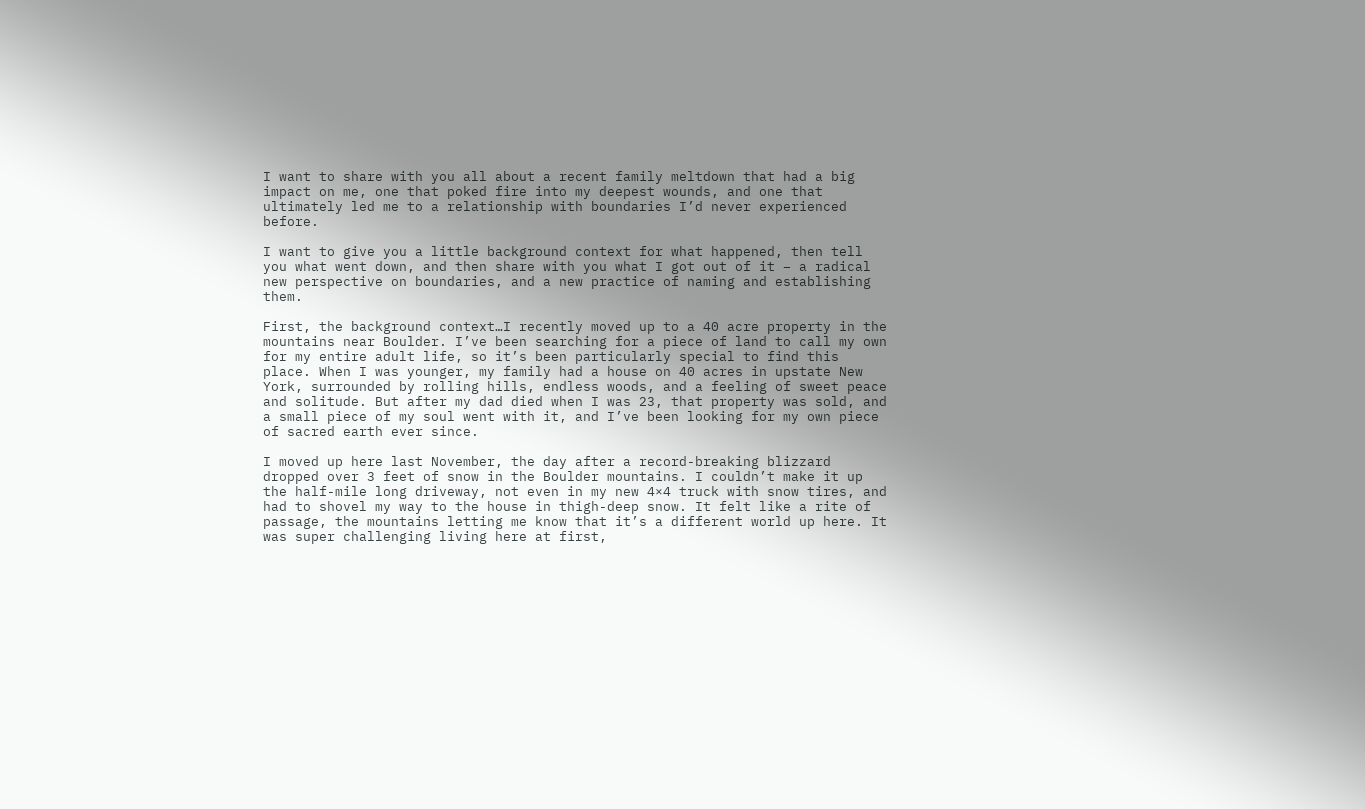I want to share with you all about a recent family meltdown that had a big impact on me, one that poked fire into my deepest wounds, and one that ultimately led me to a relationship with boundaries I’d never experienced before.

I want to give you a little background context for what happened, then tell you what went down, and then share with you what I got out of it – a radical new perspective on boundaries, and a new practice of naming and establishing them.

First, the background context…I recently moved up to a 40 acre property in the mountains near Boulder. I’ve been searching for a piece of land to call my own for my entire adult life, so it’s been particularly special to find this place. When I was younger, my family had a house on 40 acres in upstate New York, surrounded by rolling hills, endless woods, and a feeling of sweet peace and solitude. But after my dad died when I was 23, that property was sold, and a small piece of my soul went with it, and I’ve been looking for my own piece of sacred earth ever since.

I moved up here last November, the day after a record-breaking blizzard dropped over 3 feet of snow in the Boulder mountains. I couldn’t make it up the half-mile long driveway, not even in my new 4×4 truck with snow tires, and had to shovel my way to the house in thigh-deep snow. It felt like a rite of passage, the mountains letting me know that it’s a different world up here. It was super challenging living here at first,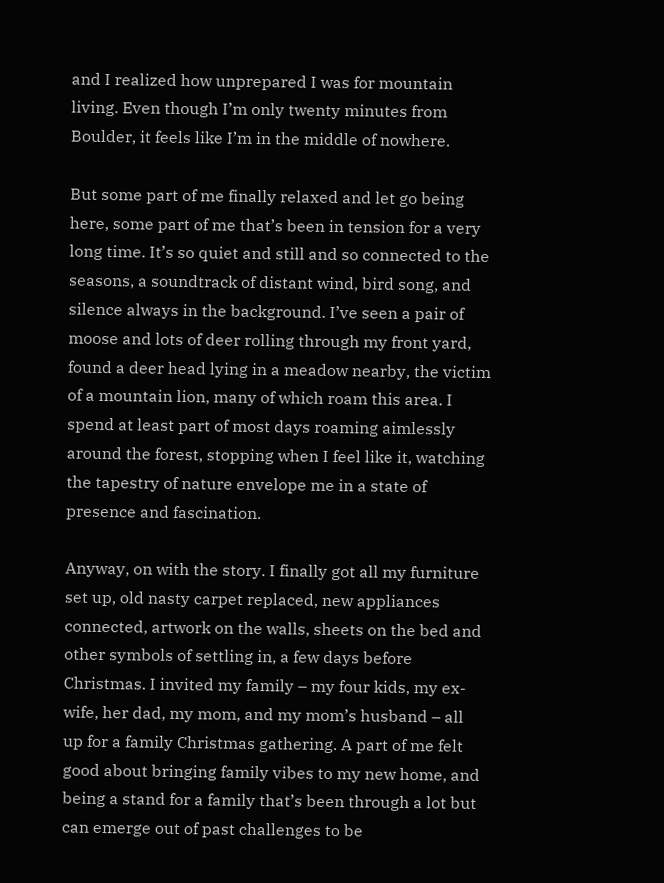and I realized how unprepared I was for mountain living. Even though I’m only twenty minutes from Boulder, it feels like I’m in the middle of nowhere.

But some part of me finally relaxed and let go being here, some part of me that’s been in tension for a very long time. It’s so quiet and still and so connected to the seasons, a soundtrack of distant wind, bird song, and silence always in the background. I’ve seen a pair of moose and lots of deer rolling through my front yard, found a deer head lying in a meadow nearby, the victim of a mountain lion, many of which roam this area. I spend at least part of most days roaming aimlessly around the forest, stopping when I feel like it, watching the tapestry of nature envelope me in a state of presence and fascination.

Anyway, on with the story. I finally got all my furniture set up, old nasty carpet replaced, new appliances connected, artwork on the walls, sheets on the bed and other symbols of settling in, a few days before Christmas. I invited my family – my four kids, my ex-wife, her dad, my mom, and my mom’s husband – all up for a family Christmas gathering. A part of me felt good about bringing family vibes to my new home, and being a stand for a family that’s been through a lot but can emerge out of past challenges to be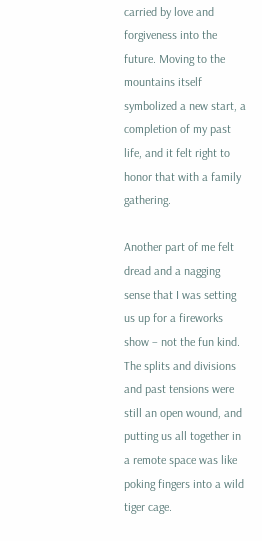carried by love and forgiveness into the future. Moving to the mountains itself symbolized a new start, a completion of my past life, and it felt right to honor that with a family gathering.

Another part of me felt dread and a nagging sense that I was setting us up for a fireworks show – not the fun kind. The splits and divisions and past tensions were still an open wound, and putting us all together in a remote space was like poking fingers into a wild tiger cage.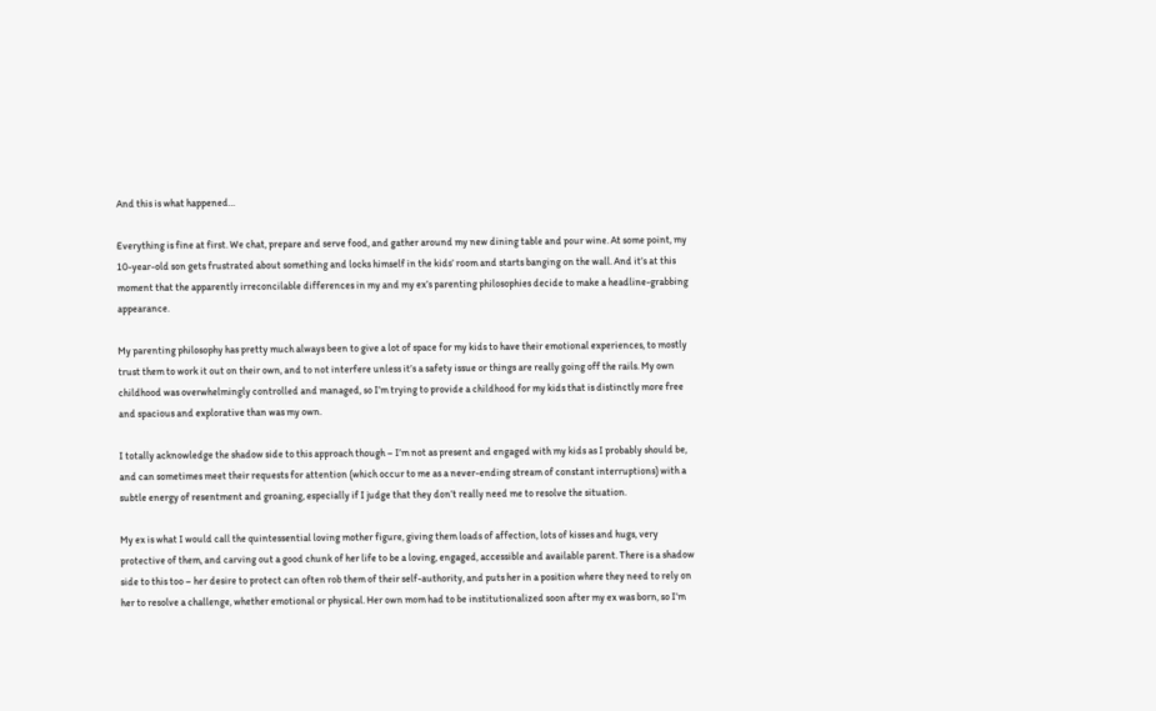And this is what happened…

Everything is fine at first. We chat, prepare and serve food, and gather around my new dining table and pour wine. At some point, my 10-year-old son gets frustrated about something and locks himself in the kids’ room and starts banging on the wall. And it’s at this moment that the apparently irreconcilable differences in my and my ex’s parenting philosophies decide to make a headline-grabbing appearance.

My parenting philosophy has pretty much always been to give a lot of space for my kids to have their emotional experiences, to mostly trust them to work it out on their own, and to not interfere unless it’s a safety issue or things are really going off the rails. My own childhood was overwhelmingly controlled and managed, so I’m trying to provide a childhood for my kids that is distinctly more free and spacious and explorative than was my own.

I totally acknowledge the shadow side to this approach though – I’m not as present and engaged with my kids as I probably should be, and can sometimes meet their requests for attention (which occur to me as a never-ending stream of constant interruptions) with a subtle energy of resentment and groaning, especially if I judge that they don’t really need me to resolve the situation.

My ex is what I would call the quintessential loving mother figure, giving them loads of affection, lots of kisses and hugs, very protective of them, and carving out a good chunk of her life to be a loving, engaged, accessible and available parent. There is a shadow side to this too – her desire to protect can often rob them of their self-authority, and puts her in a position where they need to rely on her to resolve a challenge, whether emotional or physical. Her own mom had to be institutionalized soon after my ex was born, so I’m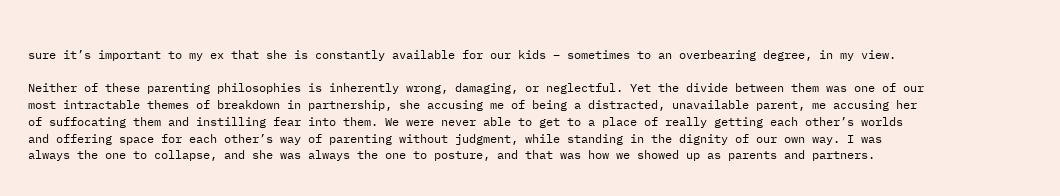sure it’s important to my ex that she is constantly available for our kids – sometimes to an overbearing degree, in my view.

Neither of these parenting philosophies is inherently wrong, damaging, or neglectful. Yet the divide between them was one of our most intractable themes of breakdown in partnership, she accusing me of being a distracted, unavailable parent, me accusing her of suffocating them and instilling fear into them. We were never able to get to a place of really getting each other’s worlds and offering space for each other’s way of parenting without judgment, while standing in the dignity of our own way. I was always the one to collapse, and she was always the one to posture, and that was how we showed up as parents and partners.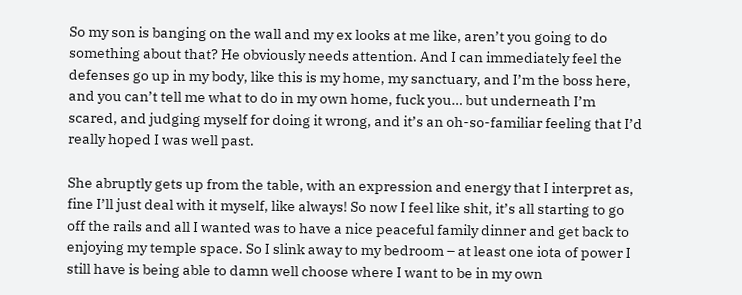So my son is banging on the wall and my ex looks at me like, aren’t you going to do something about that? He obviously needs attention. And I can immediately feel the defenses go up in my body, like this is my home, my sanctuary, and I’m the boss here, and you can’t tell me what to do in my own home, fuck you… but underneath I’m scared, and judging myself for doing it wrong, and it’s an oh-so-familiar feeling that I’d really hoped I was well past.

She abruptly gets up from the table, with an expression and energy that I interpret as, fine I’ll just deal with it myself, like always! So now I feel like shit, it’s all starting to go off the rails and all I wanted was to have a nice peaceful family dinner and get back to enjoying my temple space. So I slink away to my bedroom – at least one iota of power I still have is being able to damn well choose where I want to be in my own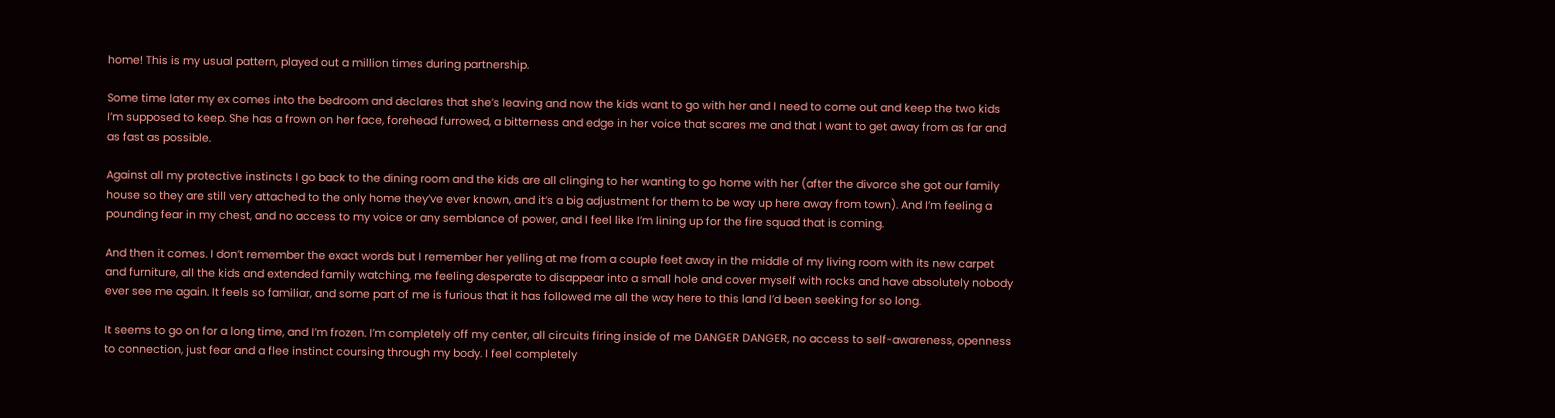home! This is my usual pattern, played out a million times during partnership.

Some time later my ex comes into the bedroom and declares that she’s leaving and now the kids want to go with her and I need to come out and keep the two kids I’m supposed to keep. She has a frown on her face, forehead furrowed, a bitterness and edge in her voice that scares me and that I want to get away from as far and as fast as possible.

Against all my protective instincts I go back to the dining room and the kids are all clinging to her wanting to go home with her (after the divorce she got our family house so they are still very attached to the only home they’ve ever known, and it’s a big adjustment for them to be way up here away from town). And I’m feeling a pounding fear in my chest, and no access to my voice or any semblance of power, and I feel like I’m lining up for the fire squad that is coming.

And then it comes. I don’t remember the exact words but I remember her yelling at me from a couple feet away in the middle of my living room with its new carpet and furniture, all the kids and extended family watching, me feeling desperate to disappear into a small hole and cover myself with rocks and have absolutely nobody ever see me again. It feels so familiar, and some part of me is furious that it has followed me all the way here to this land I’d been seeking for so long.

It seems to go on for a long time, and I’m frozen. I’m completely off my center, all circuits firing inside of me DANGER DANGER, no access to self-awareness, openness to connection, just fear and a flee instinct coursing through my body. I feel completely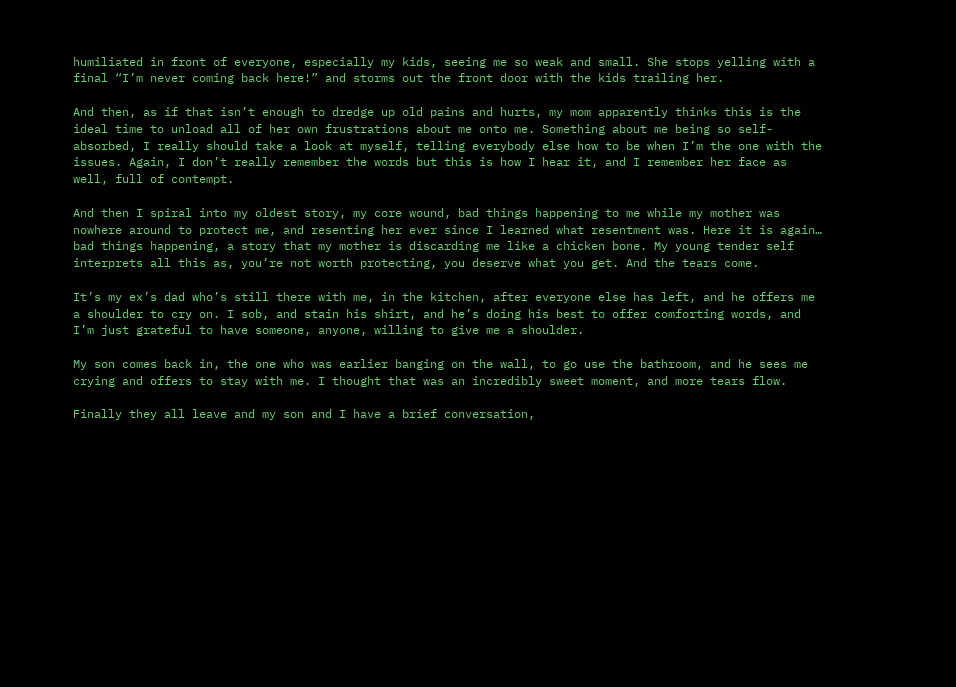humiliated in front of everyone, especially my kids, seeing me so weak and small. She stops yelling with a final “I’m never coming back here!” and storms out the front door with the kids trailing her.

And then, as if that isn’t enough to dredge up old pains and hurts, my mom apparently thinks this is the ideal time to unload all of her own frustrations about me onto me. Something about me being so self-absorbed, I really should take a look at myself, telling everybody else how to be when I’m the one with the issues. Again, I don’t really remember the words but this is how I hear it, and I remember her face as well, full of contempt.

And then I spiral into my oldest story, my core wound, bad things happening to me while my mother was nowhere around to protect me, and resenting her ever since I learned what resentment was. Here it is again… bad things happening, a story that my mother is discarding me like a chicken bone. My young tender self interprets all this as, you’re not worth protecting, you deserve what you get. And the tears come.

It’s my ex’s dad who’s still there with me, in the kitchen, after everyone else has left, and he offers me a shoulder to cry on. I sob, and stain his shirt, and he’s doing his best to offer comforting words, and I’m just grateful to have someone, anyone, willing to give me a shoulder.

My son comes back in, the one who was earlier banging on the wall, to go use the bathroom, and he sees me crying and offers to stay with me. I thought that was an incredibly sweet moment, and more tears flow.

Finally they all leave and my son and I have a brief conversation,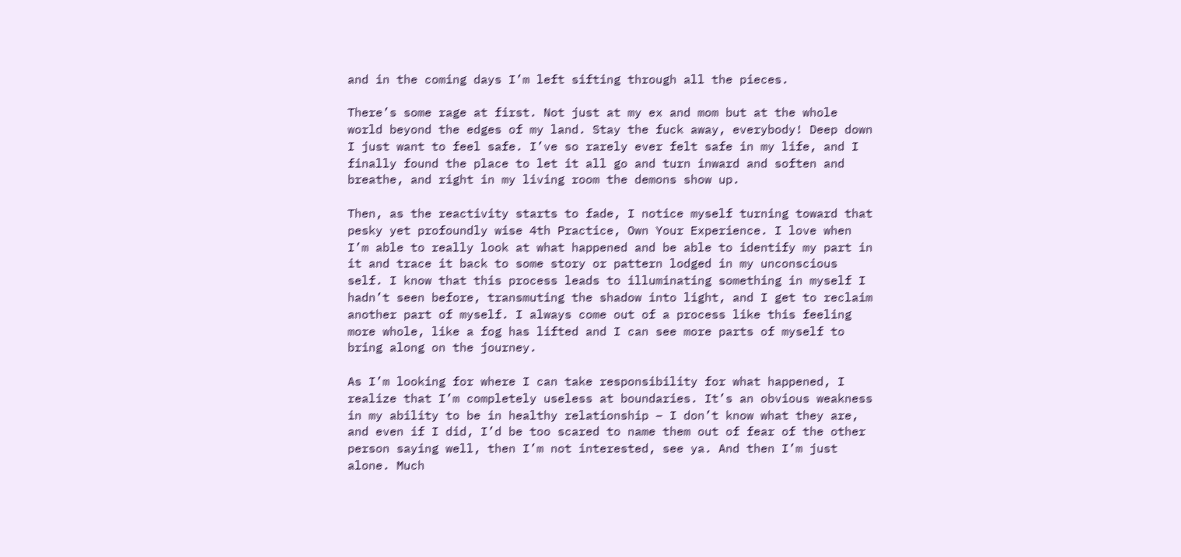and in the coming days I’m left sifting through all the pieces.

There’s some rage at first. Not just at my ex and mom but at the whole world beyond the edges of my land. Stay the fuck away, everybody! Deep down I just want to feel safe. I’ve so rarely ever felt safe in my life, and I finally found the place to let it all go and turn inward and soften and breathe, and right in my living room the demons show up.

Then, as the reactivity starts to fade, I notice myself turning toward that pesky yet profoundly wise 4th Practice, Own Your Experience. I love when I’m able to really look at what happened and be able to identify my part in it and trace it back to some story or pattern lodged in my unconscious self. I know that this process leads to illuminating something in myself I hadn’t seen before, transmuting the shadow into light, and I get to reclaim another part of myself. I always come out of a process like this feeling more whole, like a fog has lifted and I can see more parts of myself to bring along on the journey.

As I’m looking for where I can take responsibility for what happened, I realize that I’m completely useless at boundaries. It’s an obvious weakness in my ability to be in healthy relationship – I don’t know what they are, and even if I did, I’d be too scared to name them out of fear of the other person saying well, then I’m not interested, see ya. And then I’m just alone. Much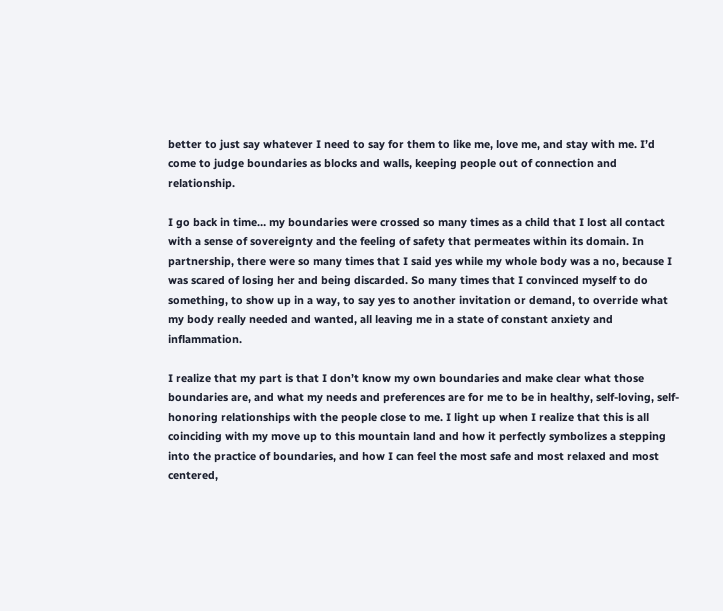better to just say whatever I need to say for them to like me, love me, and stay with me. I’d come to judge boundaries as blocks and walls, keeping people out of connection and relationship.

I go back in time… my boundaries were crossed so many times as a child that I lost all contact with a sense of sovereignty and the feeling of safety that permeates within its domain. In partnership, there were so many times that I said yes while my whole body was a no, because I was scared of losing her and being discarded. So many times that I convinced myself to do something, to show up in a way, to say yes to another invitation or demand, to override what my body really needed and wanted, all leaving me in a state of constant anxiety and inflammation.

I realize that my part is that I don’t know my own boundaries and make clear what those boundaries are, and what my needs and preferences are for me to be in healthy, self-loving, self-honoring relationships with the people close to me. I light up when I realize that this is all coinciding with my move up to this mountain land and how it perfectly symbolizes a stepping into the practice of boundaries, and how I can feel the most safe and most relaxed and most centered,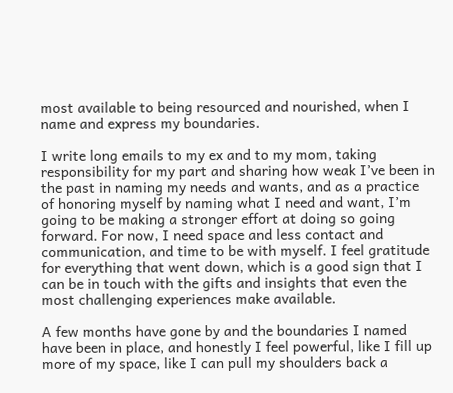most available to being resourced and nourished, when I name and express my boundaries.

I write long emails to my ex and to my mom, taking responsibility for my part and sharing how weak I’ve been in the past in naming my needs and wants, and as a practice of honoring myself by naming what I need and want, I’m going to be making a stronger effort at doing so going forward. For now, I need space and less contact and communication, and time to be with myself. I feel gratitude for everything that went down, which is a good sign that I can be in touch with the gifts and insights that even the most challenging experiences make available.

A few months have gone by and the boundaries I named have been in place, and honestly I feel powerful, like I fill up more of my space, like I can pull my shoulders back a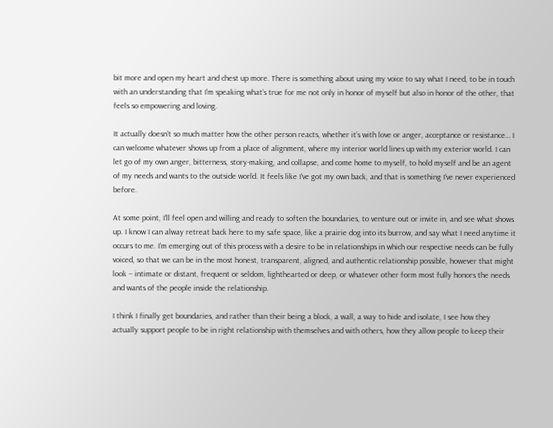bit more and open my heart and chest up more. There is something about using my voice to say what I need, to be in touch with an understanding that I’m speaking what’s true for me not only in honor of myself but also in honor of the other, that feels so empowering and loving.

It actually doesn’t so much matter how the other person reacts, whether it’s with love or anger, acceptance or resistance… I can welcome whatever shows up from a place of alignment, where my interior world lines up with my exterior world. I can let go of my own anger, bitterness, story-making, and collapse, and come home to myself, to hold myself and be an agent of my needs and wants to the outside world. It feels like I’ve got my own back, and that is something I’ve never experienced before.

At some point, I’ll feel open and willing and ready to soften the boundaries, to venture out or invite in, and see what shows up. I know I can alway retreat back here to my safe space, like a prairie dog into its burrow, and say what I need anytime it occurs to me. I’m emerging out of this process with a desire to be in relationships in which our respective needs can be fully voiced, so that we can be in the most honest, transparent, aligned, and authentic relationship possible, however that might look – intimate or distant, frequent or seldom, lighthearted or deep, or whatever other form most fully honors the needs and wants of the people inside the relationship.

I think I finally get boundaries, and rather than their being a block, a wall, a way to hide and isolate, I see how they actually support people to be in right relationship with themselves and with others, how they allow people to keep their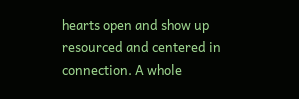hearts open and show up resourced and centered in connection. A whole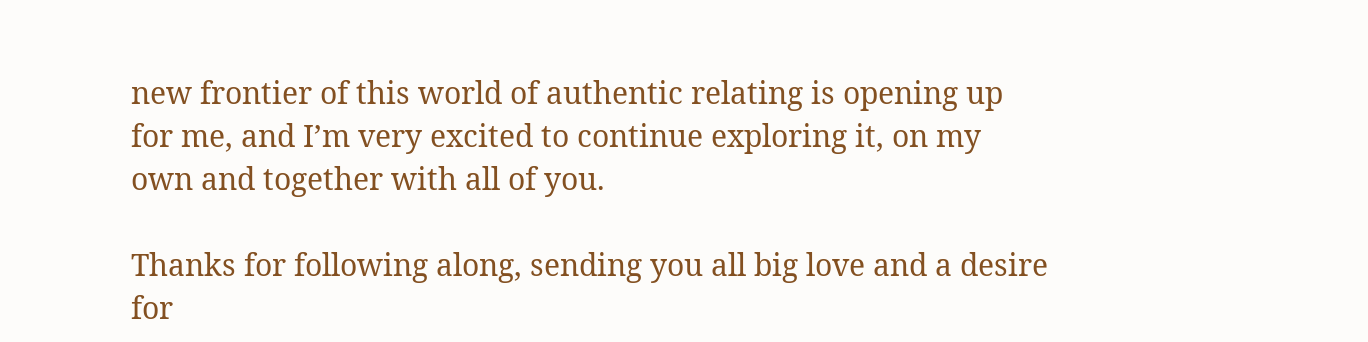new frontier of this world of authentic relating is opening up for me, and I’m very excited to continue exploring it, on my own and together with all of you.

Thanks for following along, sending you all big love and a desire for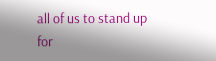all of us to stand up for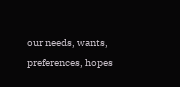our needs, wants, preferences, hopes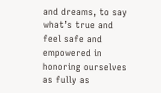and dreams, to say what’s true and feel safe and empowered in honoring ourselves as fully as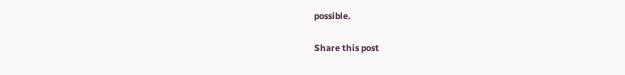possible.

Share this post